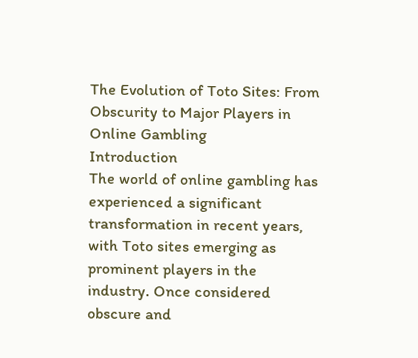The Evolution of Toto Sites: From Obscurity to Major Players in Online Gambling
Introduction
The world of online gambling has experienced a significant transformation in recent years, with Toto sites emerging as prominent players in the industry. Once considered obscure and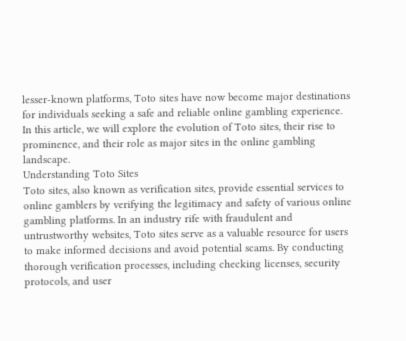lesser-known platforms, Toto sites have now become major destinations for individuals seeking a safe and reliable online gambling experience. In this article, we will explore the evolution of Toto sites, their rise to prominence, and their role as major sites in the online gambling landscape.
Understanding Toto Sites
Toto sites, also known as verification sites, provide essential services to online gamblers by verifying the legitimacy and safety of various online gambling platforms. In an industry rife with fraudulent and untrustworthy websites, Toto sites serve as a valuable resource for users to make informed decisions and avoid potential scams. By conducting thorough verification processes, including checking licenses, security protocols, and user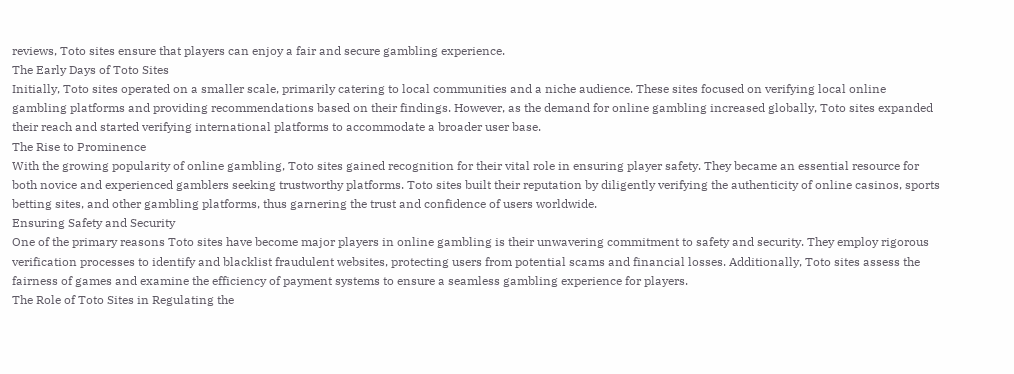reviews, Toto sites ensure that players can enjoy a fair and secure gambling experience.
The Early Days of Toto Sites
Initially, Toto sites operated on a smaller scale, primarily catering to local communities and a niche audience. These sites focused on verifying local online gambling platforms and providing recommendations based on their findings. However, as the demand for online gambling increased globally, Toto sites expanded their reach and started verifying international platforms to accommodate a broader user base.
The Rise to Prominence
With the growing popularity of online gambling, Toto sites gained recognition for their vital role in ensuring player safety. They became an essential resource for both novice and experienced gamblers seeking trustworthy platforms. Toto sites built their reputation by diligently verifying the authenticity of online casinos, sports betting sites, and other gambling platforms, thus garnering the trust and confidence of users worldwide.
Ensuring Safety and Security
One of the primary reasons Toto sites have become major players in online gambling is their unwavering commitment to safety and security. They employ rigorous verification processes to identify and blacklist fraudulent websites, protecting users from potential scams and financial losses. Additionally, Toto sites assess the fairness of games and examine the efficiency of payment systems to ensure a seamless gambling experience for players.
The Role of Toto Sites in Regulating the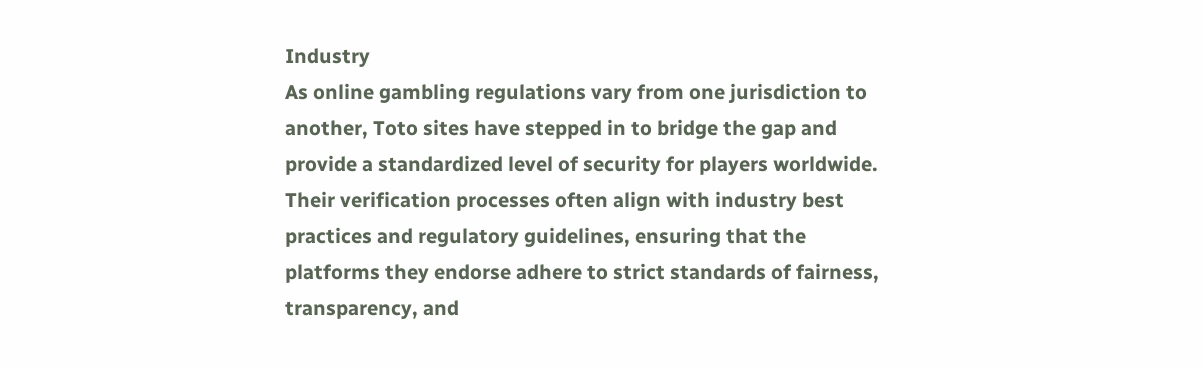Industry
As online gambling regulations vary from one jurisdiction to another, Toto sites have stepped in to bridge the gap and provide a standardized level of security for players worldwide. Their verification processes often align with industry best practices and regulatory guidelines, ensuring that the platforms they endorse adhere to strict standards of fairness, transparency, and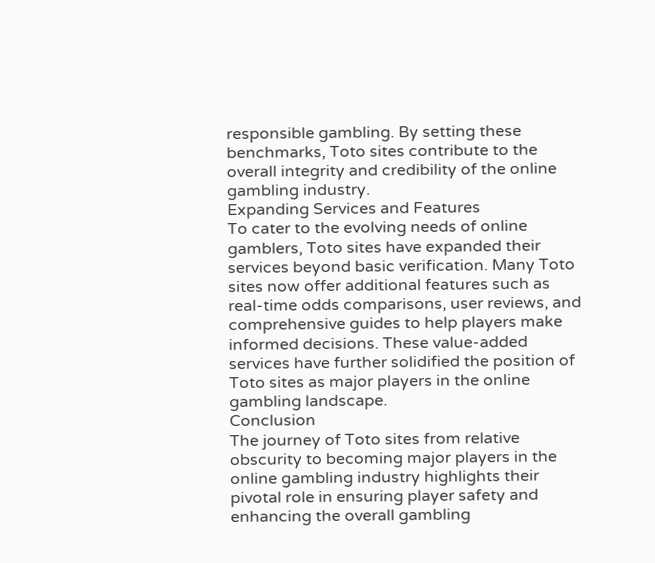responsible gambling. By setting these benchmarks, Toto sites contribute to the overall integrity and credibility of the online gambling industry.
Expanding Services and Features
To cater to the evolving needs of online gamblers, Toto sites have expanded their services beyond basic verification. Many Toto sites now offer additional features such as real-time odds comparisons, user reviews, and comprehensive guides to help players make informed decisions. These value-added services have further solidified the position of Toto sites as major players in the online gambling landscape.
Conclusion
The journey of Toto sites from relative obscurity to becoming major players in the online gambling industry highlights their pivotal role in ensuring player safety and enhancing the overall gambling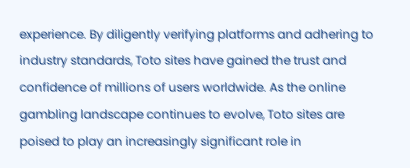experience. By diligently verifying platforms and adhering to industry standards, Toto sites have gained the trust and confidence of millions of users worldwide. As the online gambling landscape continues to evolve, Toto sites are poised to play an increasingly significant role in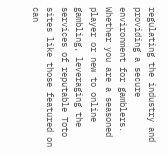regulating the industry and providing a secure environment for gamblers. Whether you are a seasoned player or new to online gambling, leveraging the services of reputable Toto sites like those featured on can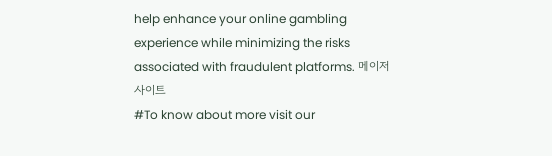help enhance your online gambling experience while minimizing the risks associated with fraudulent platforms. 메이저사이트
#To know about more visit our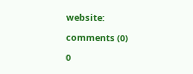website:

comments (0)

0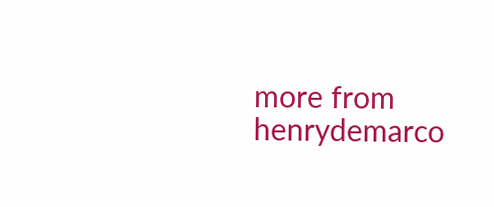more from henrydemarco